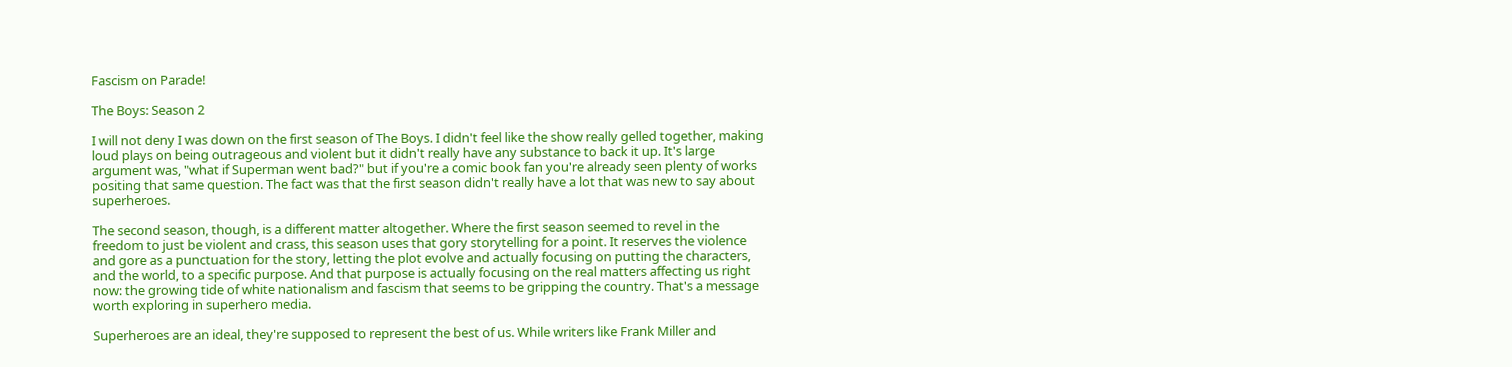Fascism on Parade!

The Boys: Season 2

I will not deny I was down on the first season of The Boys. I didn't feel like the show really gelled together, making loud plays on being outrageous and violent but it didn't really have any substance to back it up. It's large argument was, "what if Superman went bad?" but if you're a comic book fan you're already seen plenty of works positing that same question. The fact was that the first season didn't really have a lot that was new to say about superheroes.

The second season, though, is a different matter altogether. Where the first season seemed to revel in the freedom to just be violent and crass, this season uses that gory storytelling for a point. It reserves the violence and gore as a punctuation for the story, letting the plot evolve and actually focusing on putting the characters, and the world, to a specific purpose. And that purpose is actually focusing on the real matters affecting us right now: the growing tide of white nationalism and fascism that seems to be gripping the country. That's a message worth exploring in superhero media.

Superheroes are an ideal, they're supposed to represent the best of us. While writers like Frank Miller and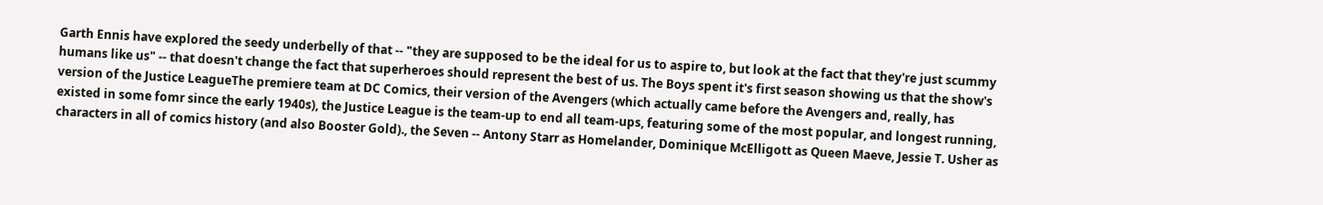Garth Ennis have explored the seedy underbelly of that -- "they are supposed to be the ideal for us to aspire to, but look at the fact that they're just scummy humans like us" -- that doesn't change the fact that superheroes should represent the best of us. The Boys spent it's first season showing us that the show's version of the Justice LeagueThe premiere team at DC Comics, their version of the Avengers (which actually came before the Avengers and, really, has existed in some fomr since the early 1940s), the Justice League is the team-up to end all team-ups, featuring some of the most popular, and longest running, characters in all of comics history (and also Booster Gold)., the Seven -- Antony Starr as Homelander, Dominique McElligott as Queen Maeve, Jessie T. Usher as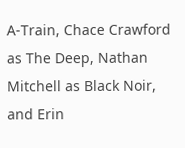A-Train, Chace Crawford as The Deep, Nathan Mitchell as Black Noir, and Erin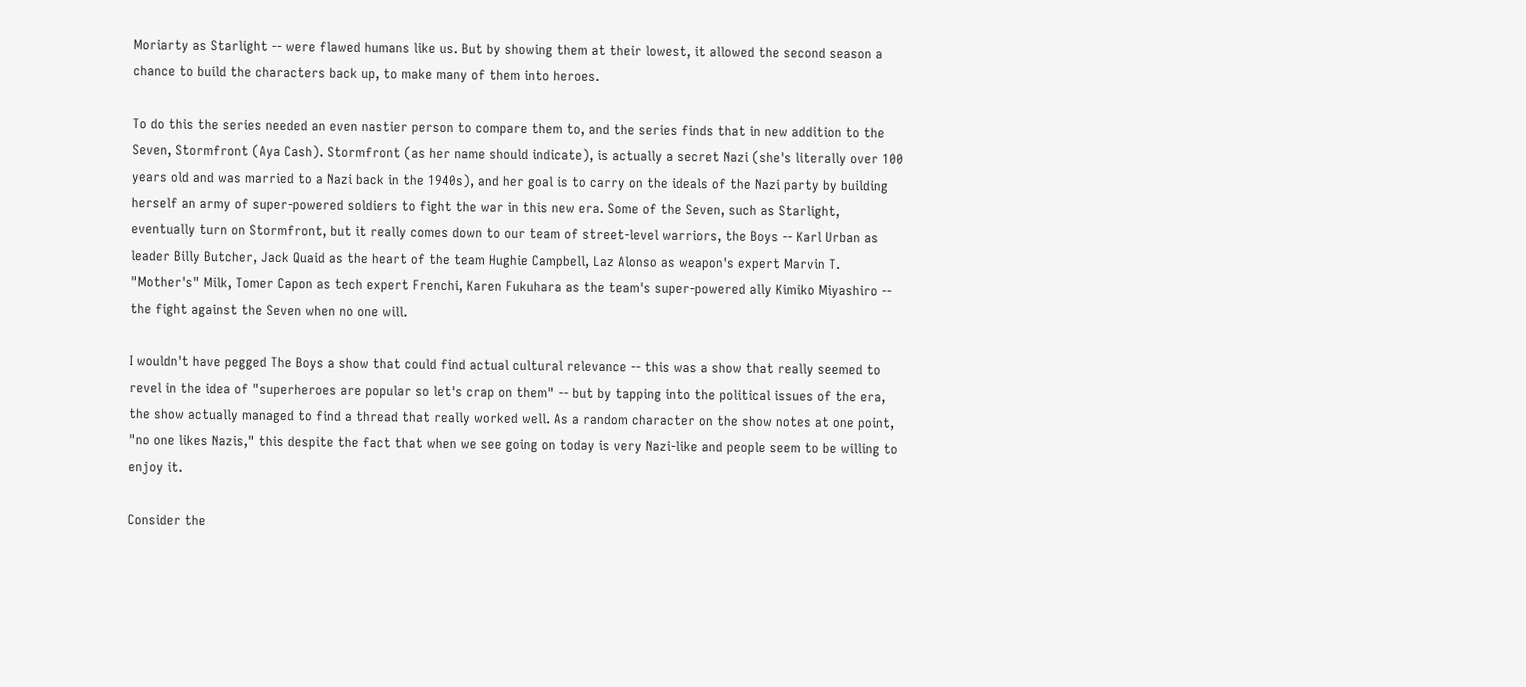Moriarty as Starlight -- were flawed humans like us. But by showing them at their lowest, it allowed the second season a chance to build the characters back up, to make many of them into heroes.

To do this the series needed an even nastier person to compare them to, and the series finds that in new addition to the Seven, Stormfront (Aya Cash). Stormfront (as her name should indicate), is actually a secret Nazi (she's literally over 100 years old and was married to a Nazi back in the 1940s), and her goal is to carry on the ideals of the Nazi party by building herself an army of super-powered soldiers to fight the war in this new era. Some of the Seven, such as Starlight, eventually turn on Stormfront, but it really comes down to our team of street-level warriors, the Boys -- Karl Urban as leader Billy Butcher, Jack Quaid as the heart of the team Hughie Campbell, Laz Alonso as weapon's expert Marvin T. "Mother's" Milk, Tomer Capon as tech expert Frenchi, Karen Fukuhara as the team's super-powered ally Kimiko Miyashiro -- the fight against the Seven when no one will.

I wouldn't have pegged The Boys a show that could find actual cultural relevance -- this was a show that really seemed to revel in the idea of "superheroes are popular so let's crap on them" -- but by tapping into the political issues of the era, the show actually managed to find a thread that really worked well. As a random character on the show notes at one point, "no one likes Nazis," this despite the fact that when we see going on today is very Nazi-like and people seem to be willing to enjoy it.

Consider the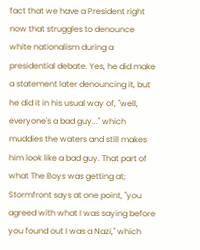fact that we have a President right now that struggles to denounce white nationalism during a presidential debate. Yes, he did make a statement later denouncing it, but he did it in his usual way of, "well, everyone's a bad guy..." which muddies the waters and still makes him look like a bad guy. That part of what The Boys was getting at; Stormfront says at one point, "you agreed with what I was saying before you found out I was a Nazi," which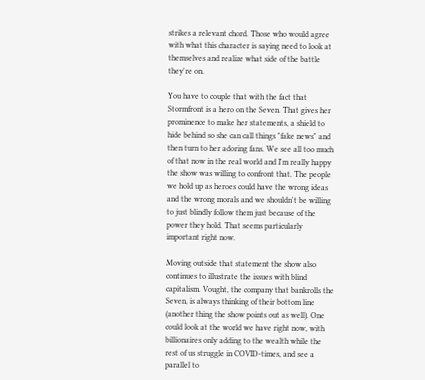strikes a relevant chord. Those who would agree with what this character is saying need to look at themselves and realize what side of the battle they're on.

You have to couple that with the fact that Stormfront is a hero on the Seven. That gives her prominence to make her statements, a shield to hide behind so she can call things "fake news" and then turn to her adoring fans. We see all too much of that now in the real world and I'm really happy the show was willing to confront that. The people we hold up as heroes could have the wrong ideas and the wrong morals and we shouldn't be willing to just blindly follow them just because of the power they hold. That seems particularly important right now.

Moving outside that statement the show also continues to illustrate the issues with blind capitalism. Vought, the company that bankrolls the Seven, is always thinking of their bottom line (another thing the show points out as well). One could look at the world we have right now, with billionaires only adding to the wealth while the rest of us struggle in COVID-times, and see a parallel to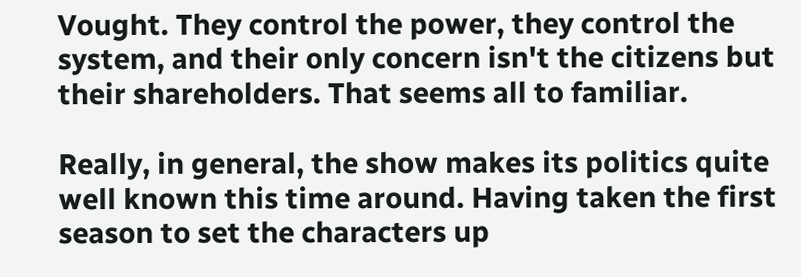Vought. They control the power, they control the system, and their only concern isn't the citizens but their shareholders. That seems all to familiar.

Really, in general, the show makes its politics quite well known this time around. Having taken the first season to set the characters up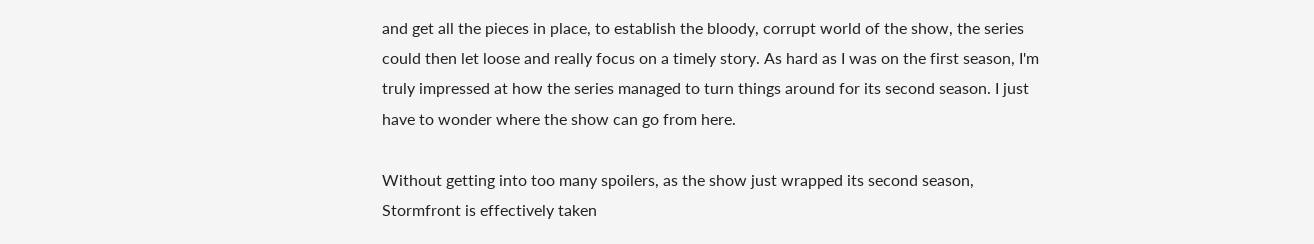and get all the pieces in place, to establish the bloody, corrupt world of the show, the series could then let loose and really focus on a timely story. As hard as I was on the first season, I'm truly impressed at how the series managed to turn things around for its second season. I just have to wonder where the show can go from here.

Without getting into too many spoilers, as the show just wrapped its second season, Stormfront is effectively taken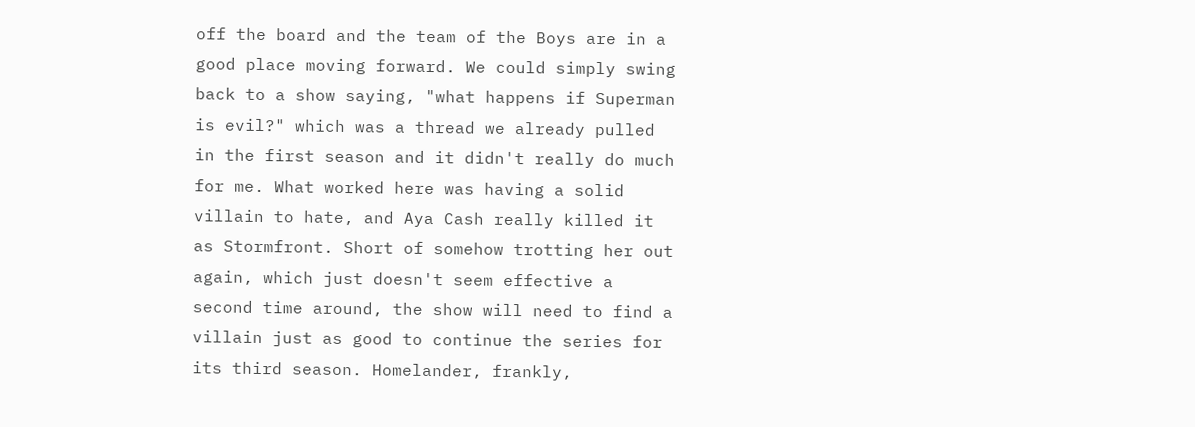off the board and the team of the Boys are in a good place moving forward. We could simply swing back to a show saying, "what happens if Superman is evil?" which was a thread we already pulled in the first season and it didn't really do much for me. What worked here was having a solid villain to hate, and Aya Cash really killed it as Stormfront. Short of somehow trotting her out again, which just doesn't seem effective a second time around, the show will need to find a villain just as good to continue the series for its third season. Homelander, frankly,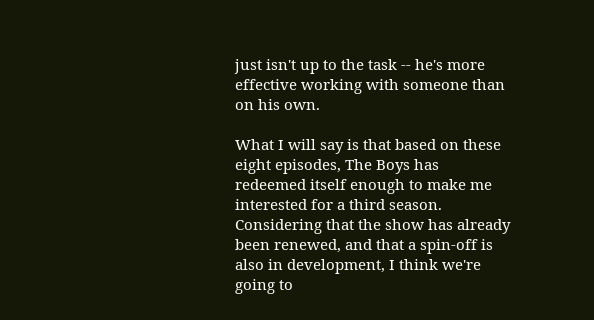just isn't up to the task -- he's more effective working with someone than on his own.

What I will say is that based on these eight episodes, The Boys has redeemed itself enough to make me interested for a third season. Considering that the show has already been renewed, and that a spin-off is also in development, I think we're going to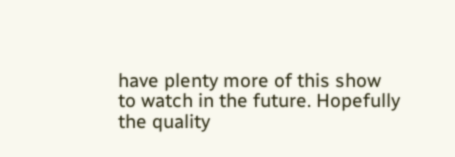have plenty more of this show to watch in the future. Hopefully the quality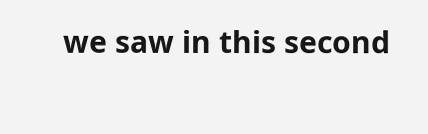we saw in this second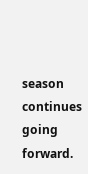season continues going forward.